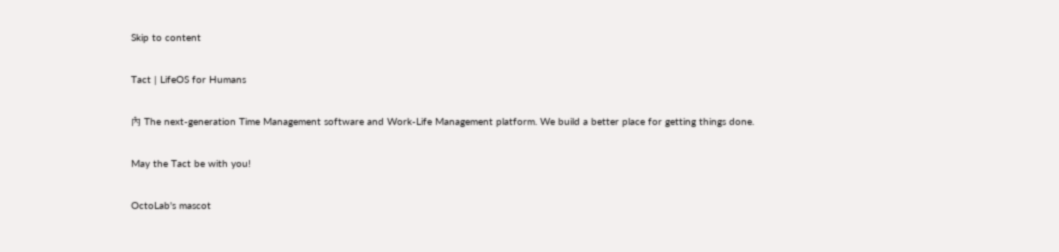Skip to content

Tact | LifeOS for Humans

內 The next-generation Time Management software and Work-Life Management platform. We build a better place for getting things done.

May the Tact be with you!

OctoLab's mascot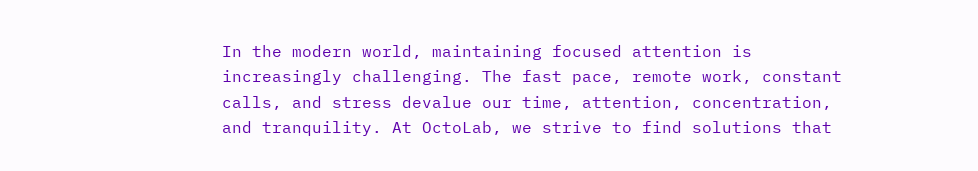In the modern world, maintaining focused attention is increasingly challenging. The fast pace, remote work, constant calls, and stress devalue our time, attention, concentration, and tranquility. At OctoLab, we strive to find solutions that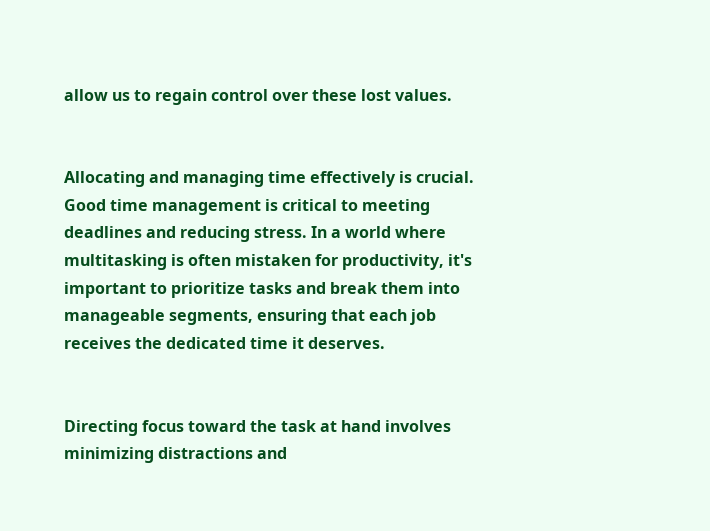allow us to regain control over these lost values.


Allocating and managing time effectively is crucial. Good time management is critical to meeting deadlines and reducing stress. In a world where multitasking is often mistaken for productivity, it's important to prioritize tasks and break them into manageable segments, ensuring that each job receives the dedicated time it deserves.


Directing focus toward the task at hand involves minimizing distractions and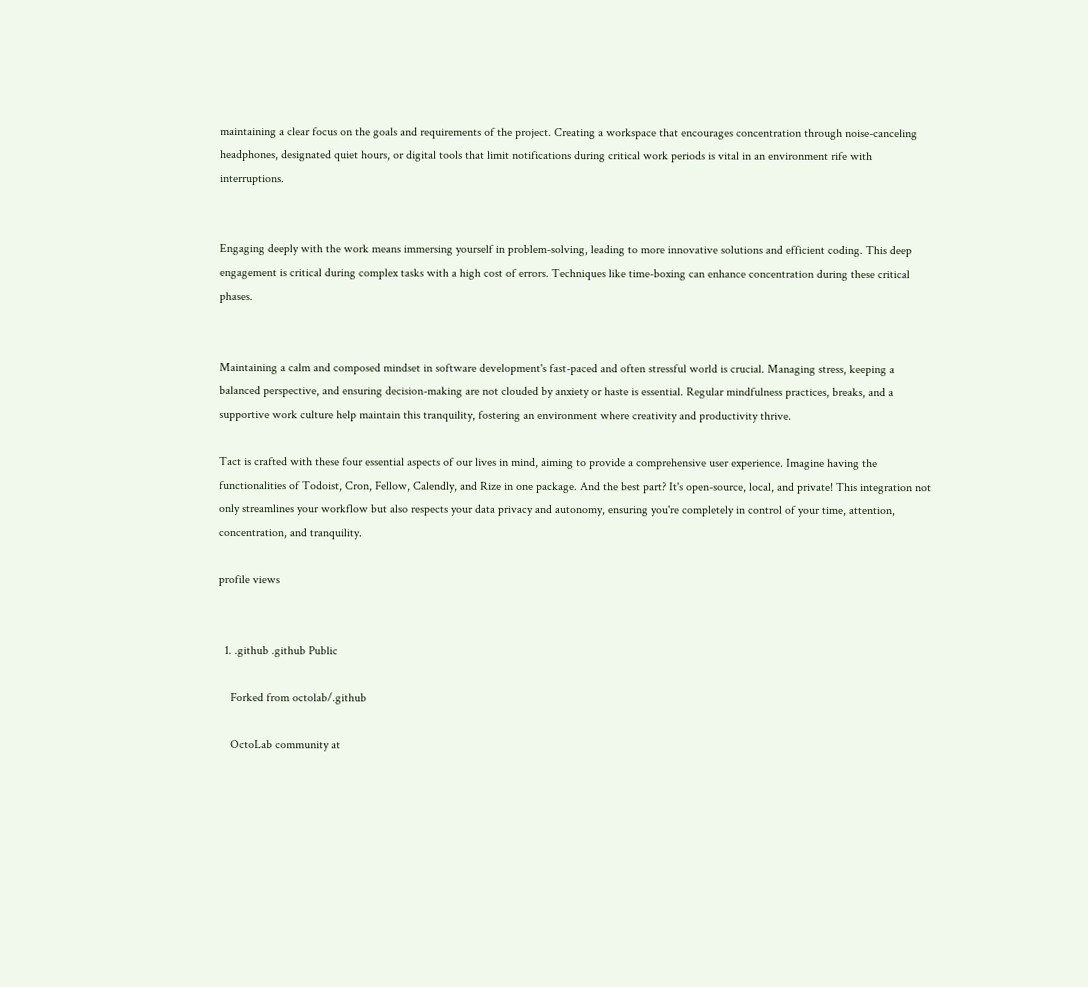maintaining a clear focus on the goals and requirements of the project. Creating a workspace that encourages concentration through noise-canceling headphones, designated quiet hours, or digital tools that limit notifications during critical work periods is vital in an environment rife with interruptions.


Engaging deeply with the work means immersing yourself in problem-solving, leading to more innovative solutions and efficient coding. This deep engagement is critical during complex tasks with a high cost of errors. Techniques like time-boxing can enhance concentration during these critical phases.


Maintaining a calm and composed mindset in software development's fast-paced and often stressful world is crucial. Managing stress, keeping a balanced perspective, and ensuring decision-making are not clouded by anxiety or haste is essential. Regular mindfulness practices, breaks, and a supportive work culture help maintain this tranquility, fostering an environment where creativity and productivity thrive.

Tact is crafted with these four essential aspects of our lives in mind, aiming to provide a comprehensive user experience. Imagine having the functionalities of Todoist, Cron, Fellow, Calendly, and Rize in one package. And the best part? It's open-source, local, and private! This integration not only streamlines your workflow but also respects your data privacy and autonomy, ensuring you're completely in control of your time, attention, concentration, and tranquility.

profile views


  1. .github .github Public

    Forked from octolab/.github

    OctoLab community at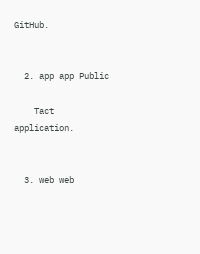GitHub.


  2. app app Public

    Tact application.


  3. web web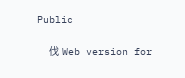Public

    伐 Web version for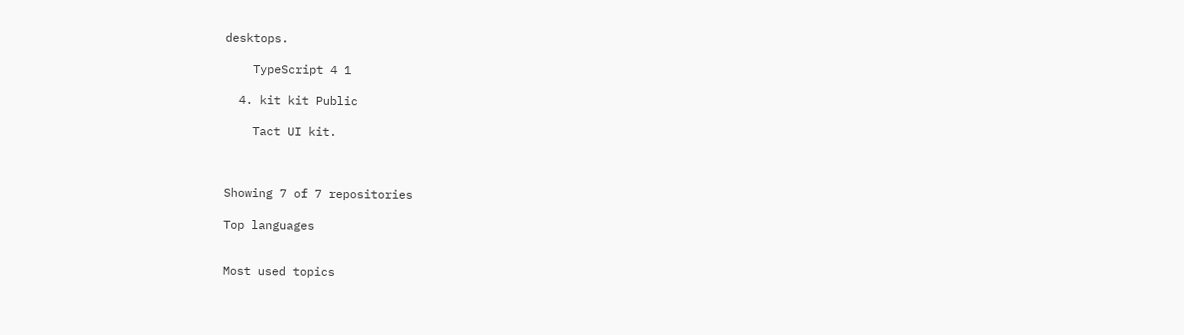desktops.

    TypeScript 4 1

  4. kit kit Public

    Tact UI kit.



Showing 7 of 7 repositories

Top languages


Most used topics